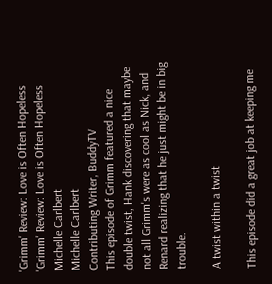'Grimm' Review: Love is Often Hopeless
'Grimm' Review: Love is Often Hopeless
Michelle Carlbert
Michelle Carlbert
Contributing Writer, BuddyTV
This episode of Grimm featured a nice double twist, Hank discovering that maybe not all Grimm's were as cool as Nick, and Renard realizing that he just might be in big trouble.

A twist within a twist

This episode did a great job at keeping me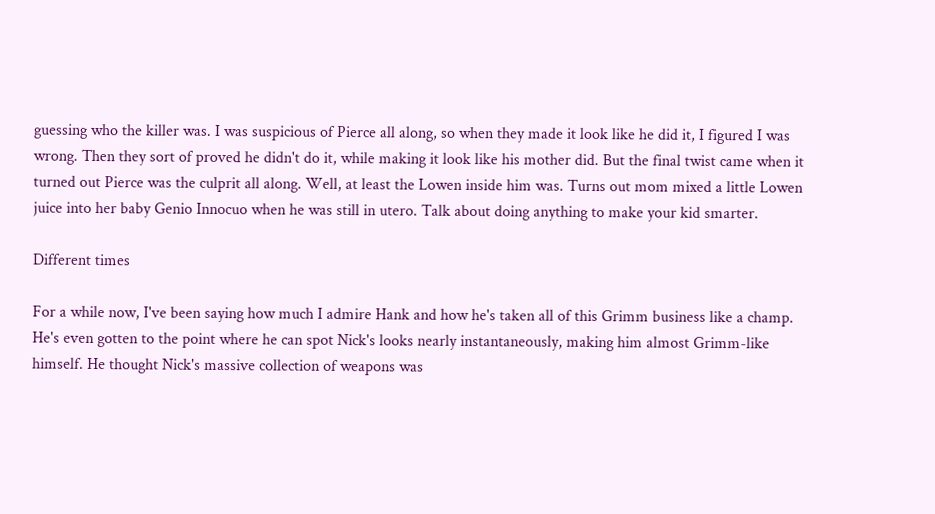guessing who the killer was. I was suspicious of Pierce all along, so when they made it look like he did it, I figured I was wrong. Then they sort of proved he didn't do it, while making it look like his mother did. But the final twist came when it turned out Pierce was the culprit all along. Well, at least the Lowen inside him was. Turns out mom mixed a little Lowen juice into her baby Genio Innocuo when he was still in utero. Talk about doing anything to make your kid smarter.

Different times

For a while now, I've been saying how much I admire Hank and how he's taken all of this Grimm business like a champ. He's even gotten to the point where he can spot Nick's looks nearly instantaneously, making him almost Grimm-like himself. He thought Nick's massive collection of weapons was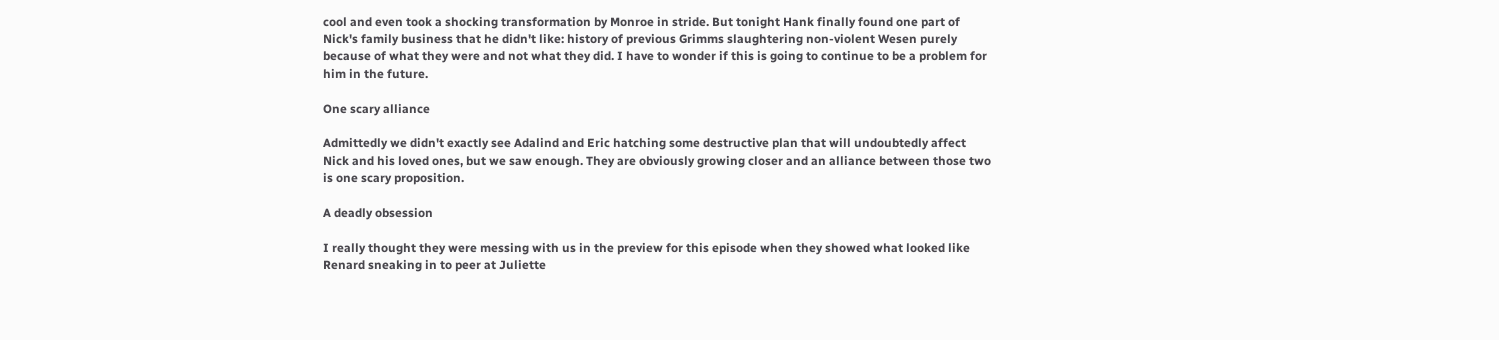cool and even took a shocking transformation by Monroe in stride. But tonight Hank finally found one part of Nick's family business that he didn't like: history of previous Grimms slaughtering non-violent Wesen purely because of what they were and not what they did. I have to wonder if this is going to continue to be a problem for him in the future.

One scary alliance

Admittedly we didn't exactly see Adalind and Eric hatching some destructive plan that will undoubtedly affect Nick and his loved ones, but we saw enough. They are obviously growing closer and an alliance between those two is one scary proposition.

A deadly obsession

I really thought they were messing with us in the preview for this episode when they showed what looked like Renard sneaking in to peer at Juliette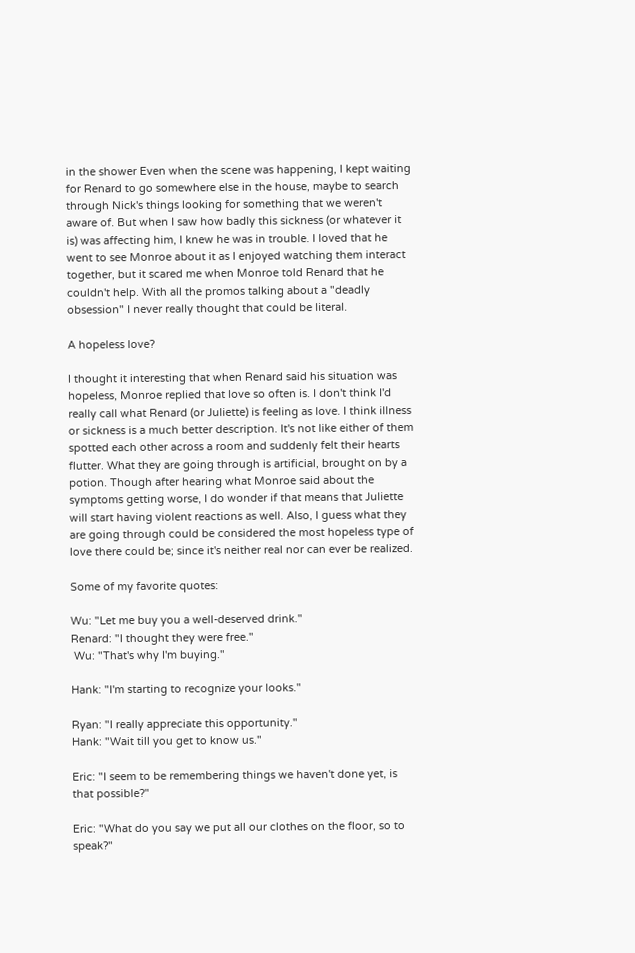in the shower Even when the scene was happening, I kept waiting for Renard to go somewhere else in the house, maybe to search through Nick's things looking for something that we weren't aware of. But when I saw how badly this sickness (or whatever it is) was affecting him, I knew he was in trouble. I loved that he went to see Monroe about it as I enjoyed watching them interact together, but it scared me when Monroe told Renard that he couldn't help. With all the promos talking about a "deadly obsession" I never really thought that could be literal.

A hopeless love?

I thought it interesting that when Renard said his situation was hopeless, Monroe replied that love so often is. I don't think I'd really call what Renard (or Juliette) is feeling as love. I think illness or sickness is a much better description. It's not like either of them spotted each other across a room and suddenly felt their hearts flutter. What they are going through is artificial, brought on by a potion. Though after hearing what Monroe said about the symptoms getting worse, I do wonder if that means that Juliette will start having violent reactions as well. Also, I guess what they are going through could be considered the most hopeless type of love there could be; since it's neither real nor can ever be realized.

Some of my favorite quotes:

Wu: "Let me buy you a well-deserved drink."
Renard: "I thought they were free."
 Wu: "That's why I'm buying."

Hank: "I'm starting to recognize your looks."

Ryan: "I really appreciate this opportunity."
Hank: "Wait till you get to know us."

Eric: "I seem to be remembering things we haven't done yet, is that possible?"

Eric: "What do you say we put all our clothes on the floor, so to speak?"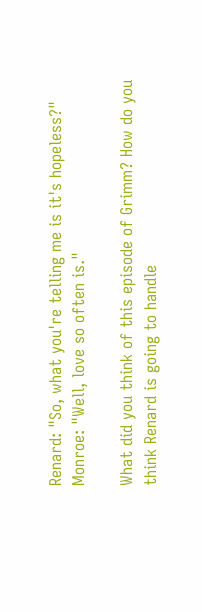Renard: "So, what you're telling me is it's hopeless?"
Monroe: "Well, love so often is."

What did you think of this episode of Grimm? How do you think Renard is going to handle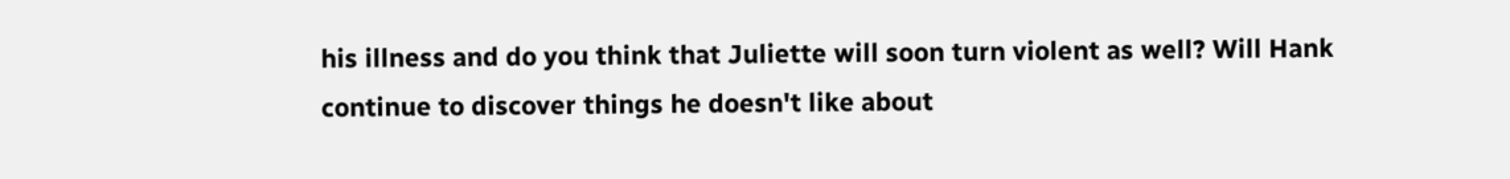his illness and do you think that Juliette will soon turn violent as well? Will Hank continue to discover things he doesn't like about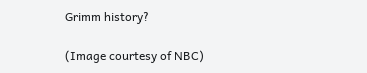Grimm history?

(Image courtesy of NBC)